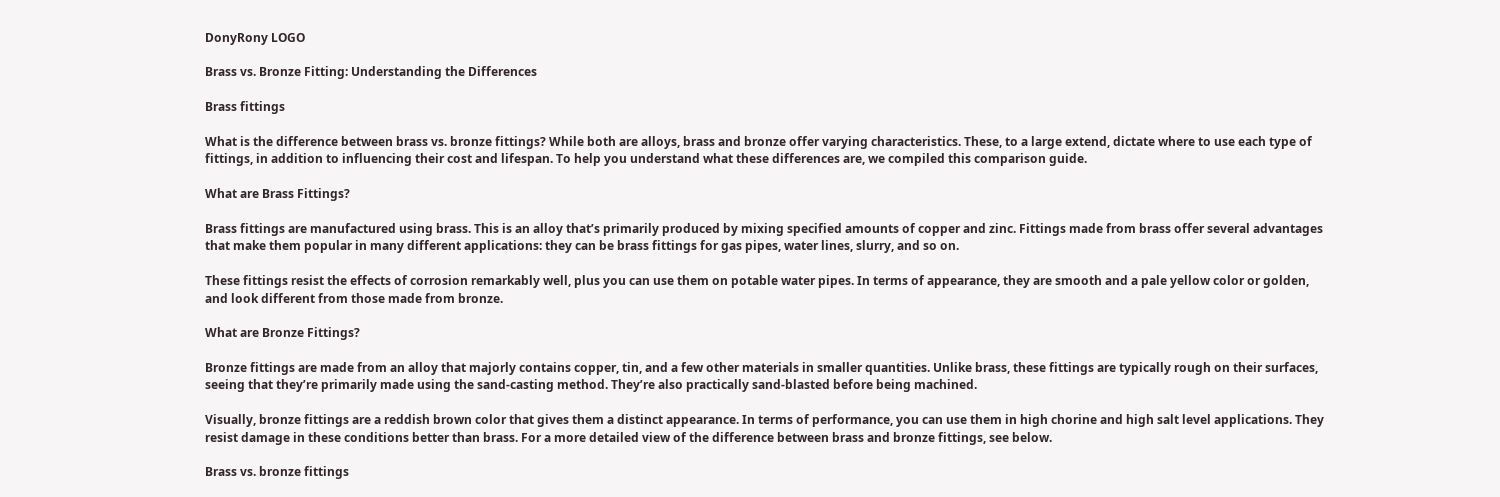DonyRony LOGO

Brass vs. Bronze Fitting: Understanding the Differences

Brass fittings

What is the difference between brass vs. bronze fittings? While both are alloys, brass and bronze offer varying characteristics. These, to a large extend, dictate where to use each type of fittings, in addition to influencing their cost and lifespan. To help you understand what these differences are, we compiled this comparison guide.

What are Brass Fittings?

Brass fittings are manufactured using brass. This is an alloy that’s primarily produced by mixing specified amounts of copper and zinc. Fittings made from brass offer several advantages that make them popular in many different applications: they can be brass fittings for gas pipes, water lines, slurry, and so on.

These fittings resist the effects of corrosion remarkably well, plus you can use them on potable water pipes. In terms of appearance, they are smooth and a pale yellow color or golden, and look different from those made from bronze.

What are Bronze Fittings?

Bronze fittings are made from an alloy that majorly contains copper, tin, and a few other materials in smaller quantities. Unlike brass, these fittings are typically rough on their surfaces, seeing that they’re primarily made using the sand-casting method. They’re also practically sand-blasted before being machined.

Visually, bronze fittings are a reddish brown color that gives them a distinct appearance. In terms of performance, you can use them in high chorine and high salt level applications. They resist damage in these conditions better than brass. For a more detailed view of the difference between brass and bronze fittings, see below.

Brass vs. bronze fittings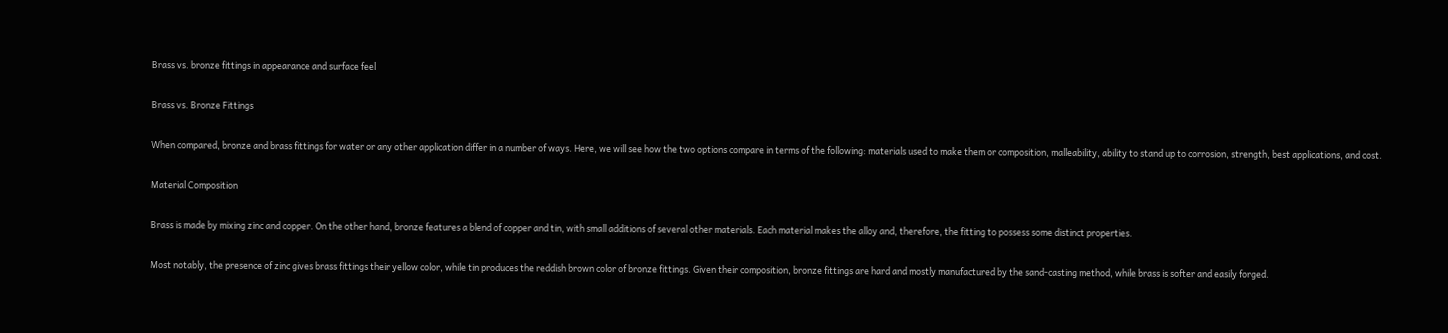Brass vs. bronze fittings in appearance and surface feel

Brass vs. Bronze Fittings

When compared, bronze and brass fittings for water or any other application differ in a number of ways. Here, we will see how the two options compare in terms of the following: materials used to make them or composition, malleability, ability to stand up to corrosion, strength, best applications, and cost.

Material Composition

Brass is made by mixing zinc and copper. On the other hand, bronze features a blend of copper and tin, with small additions of several other materials. Each material makes the alloy and, therefore, the fitting to possess some distinct properties.

Most notably, the presence of zinc gives brass fittings their yellow color, while tin produces the reddish brown color of bronze fittings. Given their composition, bronze fittings are hard and mostly manufactured by the sand-casting method, while brass is softer and easily forged.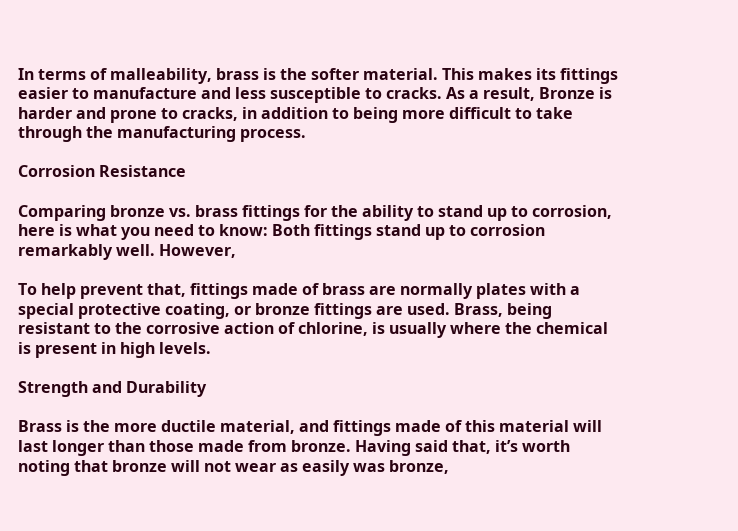In terms of malleability, brass is the softer material. This makes its fittings easier to manufacture and less susceptible to cracks. As a result, Bronze is harder and prone to cracks, in addition to being more difficult to take through the manufacturing process.

Corrosion Resistance

Comparing bronze vs. brass fittings for the ability to stand up to corrosion, here is what you need to know: Both fittings stand up to corrosion remarkably well. However,

To help prevent that, fittings made of brass are normally plates with a special protective coating, or bronze fittings are used. Brass, being resistant to the corrosive action of chlorine, is usually where the chemical is present in high levels.

Strength and Durability

Brass is the more ductile material, and fittings made of this material will last longer than those made from bronze. Having said that, it’s worth noting that bronze will not wear as easily was bronze,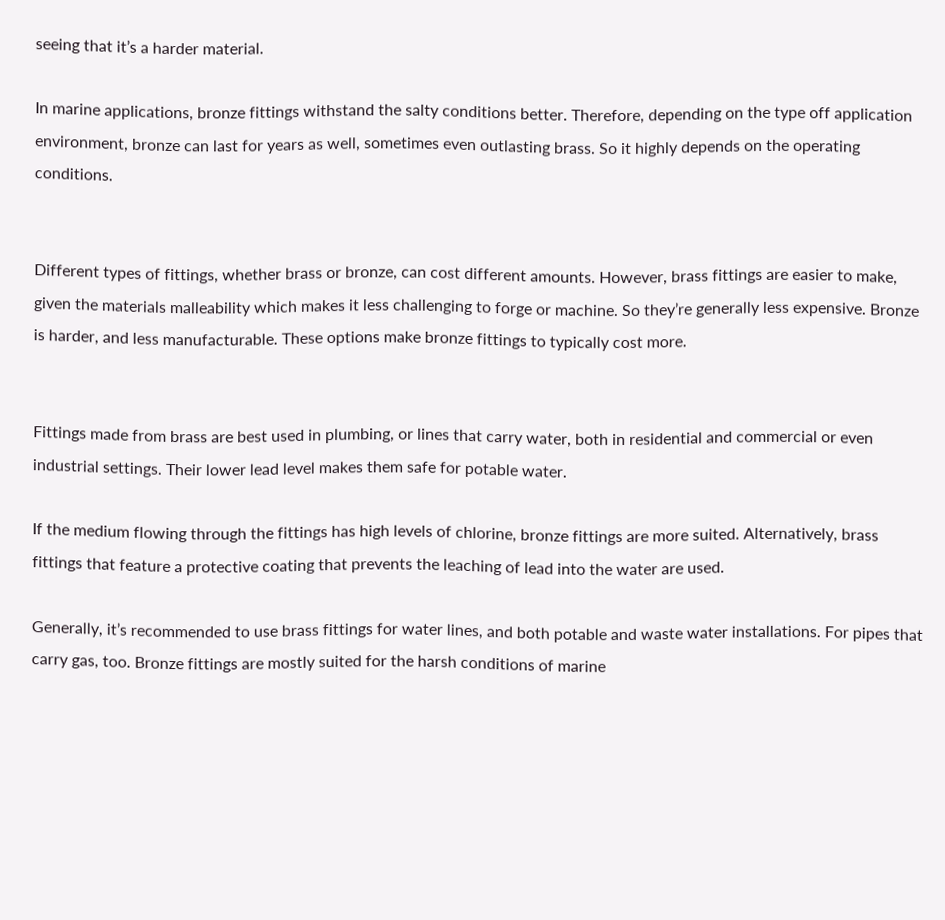seeing that it’s a harder material.

In marine applications, bronze fittings withstand the salty conditions better. Therefore, depending on the type off application environment, bronze can last for years as well, sometimes even outlasting brass. So it highly depends on the operating conditions.


Different types of fittings, whether brass or bronze, can cost different amounts. However, brass fittings are easier to make, given the materials malleability which makes it less challenging to forge or machine. So they’re generally less expensive. Bronze is harder, and less manufacturable. These options make bronze fittings to typically cost more.


Fittings made from brass are best used in plumbing, or lines that carry water, both in residential and commercial or even industrial settings. Their lower lead level makes them safe for potable water.

If the medium flowing through the fittings has high levels of chlorine, bronze fittings are more suited. Alternatively, brass fittings that feature a protective coating that prevents the leaching of lead into the water are used.

Generally, it’s recommended to use brass fittings for water lines, and both potable and waste water installations. For pipes that carry gas, too. Bronze fittings are mostly suited for the harsh conditions of marine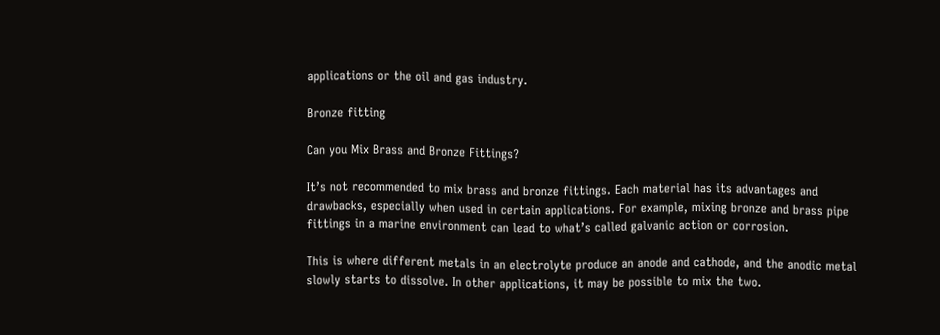applications or the oil and gas industry.

Bronze fitting

Can you Mix Brass and Bronze Fittings?

It’s not recommended to mix brass and bronze fittings. Each material has its advantages and drawbacks, especially when used in certain applications. For example, mixing bronze and brass pipe fittings in a marine environment can lead to what’s called galvanic action or corrosion.

This is where different metals in an electrolyte produce an anode and cathode, and the anodic metal slowly starts to dissolve. In other applications, it may be possible to mix the two.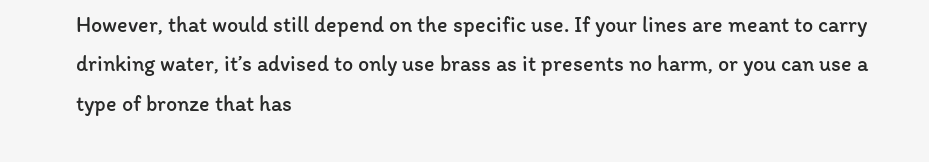However, that would still depend on the specific use. If your lines are meant to carry drinking water, it’s advised to only use brass as it presents no harm, or you can use a type of bronze that has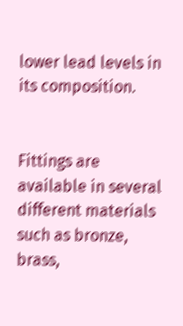lower lead levels in its composition.


Fittings are available in several different materials such as bronze, brass,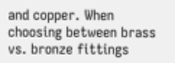and copper. When choosing between brass vs. bronze fittings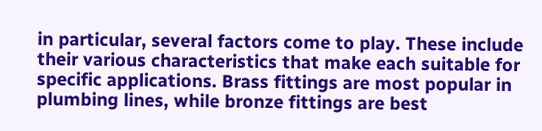in particular, several factors come to play. These include their various characteristics that make each suitable for specific applications. Brass fittings are most popular in plumbing lines, while bronze fittings are best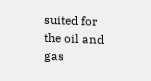suited for the oil and gas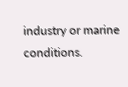industry or marine conditions.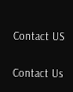Contact US

Contact Us